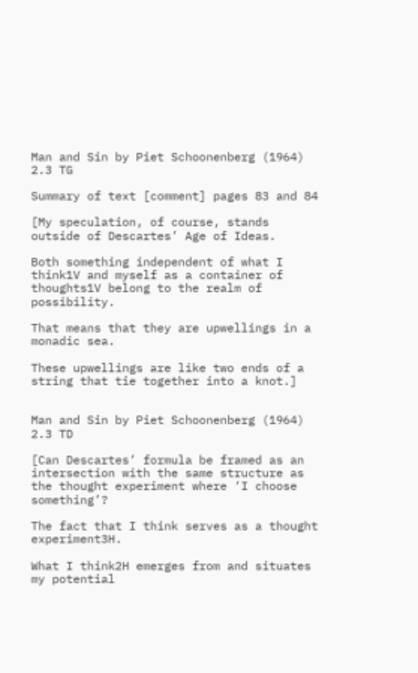Man and Sin by Piet Schoonenberg (1964) 2.3 TG

Summary of text [comment] pages 83 and 84

[My speculation, of course, stands outside of Descartes’ Age of Ideas.

Both something independent of what I think1V and myself as a container of thoughts1V belong to the realm of possibility.

That means that they are upwellings in a monadic sea.

These upwellings are like two ends of a string that tie together into a knot.]


Man and Sin by Piet Schoonenberg (1964) 2.3 TD

[Can Descartes’ formula be framed as an intersection with the same structure as the thought experiment where ‘I choose something’?

The fact that I think serves as a thought experiment3H.

What I think2H emerges from and situates my potential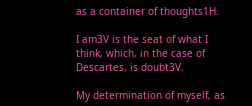as a container of thoughts1H.

I am3V is the seat of what I think, which, in the case of Descartes, is doubt3V.

My determination of myself, as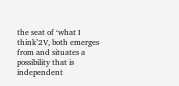the seat of ‘what I think’2V, both emerges from and situates a possibility that is independent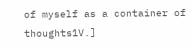of myself as a container of thoughts1V.]